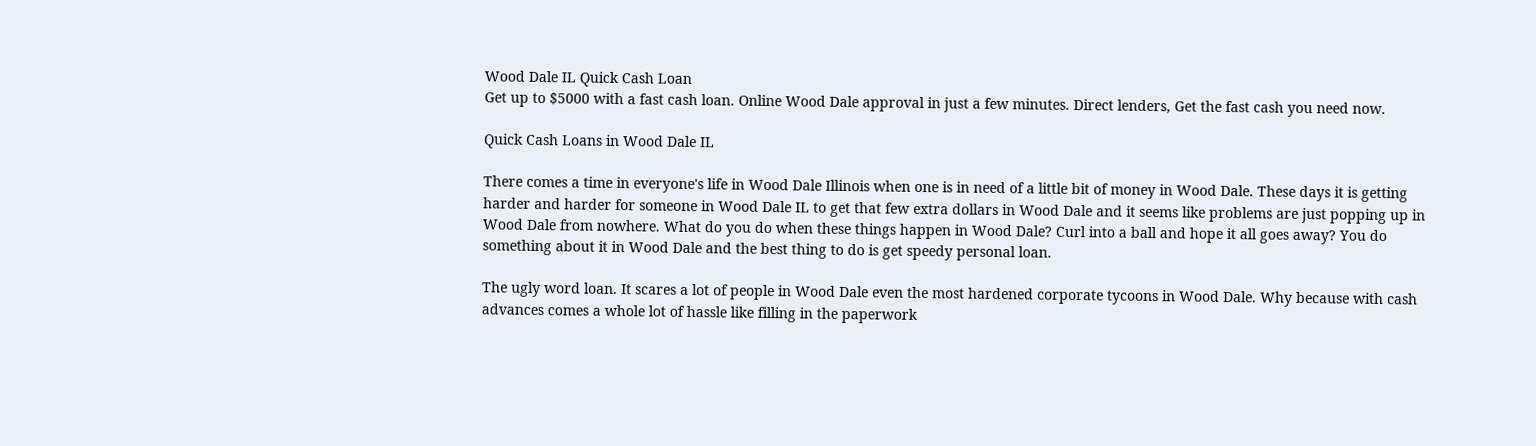Wood Dale IL Quick Cash Loan
Get up to $5000 with a fast cash loan. Online Wood Dale approval in just a few minutes. Direct lenders, Get the fast cash you need now.

Quick Cash Loans in Wood Dale IL

There comes a time in everyone's life in Wood Dale Illinois when one is in need of a little bit of money in Wood Dale. These days it is getting harder and harder for someone in Wood Dale IL to get that few extra dollars in Wood Dale and it seems like problems are just popping up in Wood Dale from nowhere. What do you do when these things happen in Wood Dale? Curl into a ball and hope it all goes away? You do something about it in Wood Dale and the best thing to do is get speedy personal loan.

The ugly word loan. It scares a lot of people in Wood Dale even the most hardened corporate tycoons in Wood Dale. Why because with cash advances comes a whole lot of hassle like filling in the paperwork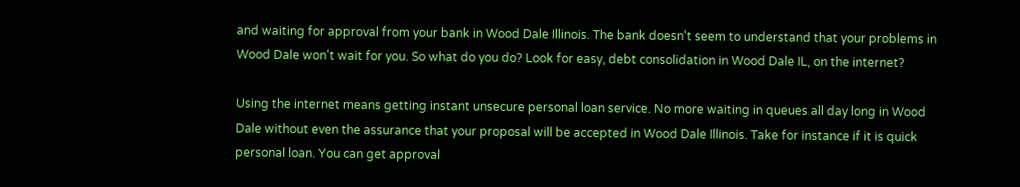and waiting for approval from your bank in Wood Dale Illinois. The bank doesn't seem to understand that your problems in Wood Dale won't wait for you. So what do you do? Look for easy, debt consolidation in Wood Dale IL, on the internet?

Using the internet means getting instant unsecure personal loan service. No more waiting in queues all day long in Wood Dale without even the assurance that your proposal will be accepted in Wood Dale Illinois. Take for instance if it is quick personal loan. You can get approval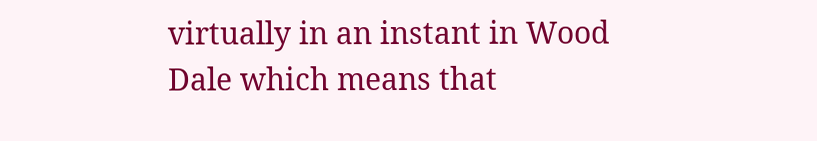virtually in an instant in Wood Dale which means that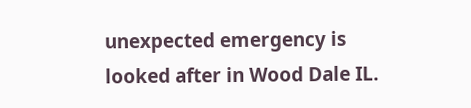unexpected emergency is looked after in Wood Dale IL.